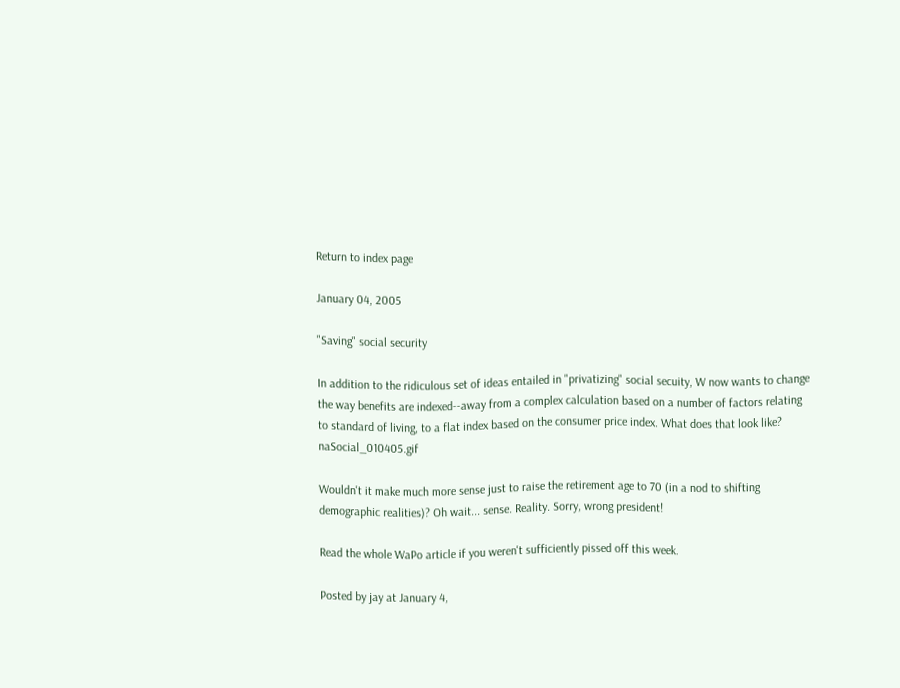Return to index page

January 04, 2005

"Saving" social security

In addition to the ridiculous set of ideas entailed in "privatizing" social secuity, W now wants to change the way benefits are indexed--away from a complex calculation based on a number of factors relating to standard of living, to a flat index based on the consumer price index. What does that look like? naSocial_010405.gif

Wouldn't it make much more sense just to raise the retirement age to 70 (in a nod to shifting demographic realities)? Oh wait... sense. Reality. Sorry, wrong president!

Read the whole WaPo article if you weren't sufficiently pissed off this week.

Posted by jay at January 4,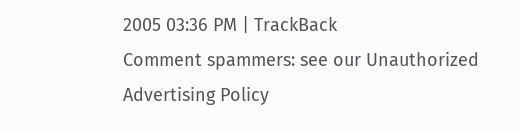2005 03:36 PM | TrackBack
Comment spammers: see our Unauthorized Advertising Policy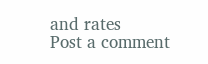and rates
Post a comment